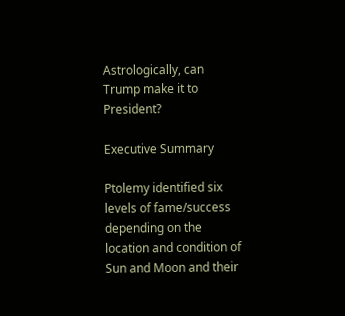Astrologically, can Trump make it to President?

Executive Summary

Ptolemy identified six levels of fame/success depending on the location and condition of Sun and Moon and their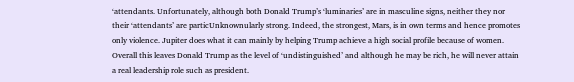‘attendants. Unfortunately, although both Donald Trump’s ‘luminaries’ are in masculine signs, neither they nor their ‘attendants’ are particUnknownularly strong. Indeed, the strongest, Mars, is in own terms and hence promotes only violence. Jupiter does what it can mainly by helping Trump achieve a high social profile because of women. Overall this leaves Donald Trump as the level of ‘undistinguished’ and although he may be rich, he will never attain a real leadership role such as president.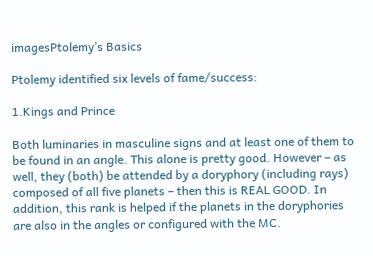imagesPtolemy’s Basics

Ptolemy identified six levels of fame/success:

1.Kings and Prince

Both luminaries in masculine signs and at least one of them to be found in an angle. This alone is pretty good. However – as well, they (both) be attended by a doryphory (including rays) composed of all five planets – then this is REAL GOOD. In addition, this rank is helped if the planets in the doryphories are also in the angles or configured with the MC.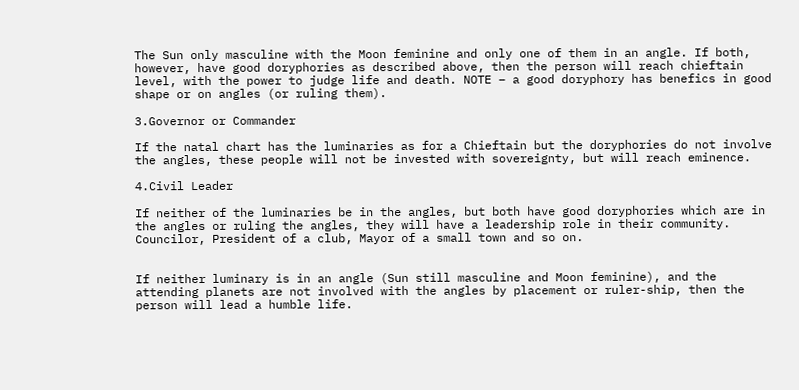The Sun only masculine with the Moon feminine and only one of them in an angle. If both, however, have good doryphories as described above, then the person will reach chieftain level, with the power to judge life and death. NOTE – a good doryphory has benefics in good shape or on angles (or ruling them).

3.Governor or Commander

If the natal chart has the luminaries as for a Chieftain but the doryphories do not involve the angles, these people will not be invested with sovereignty, but will reach eminence.

4.Civil Leader

If neither of the luminaries be in the angles, but both have good doryphories which are in the angles or ruling the angles, they will have a leadership role in their community. Councilor, President of a club, Mayor of a small town and so on.


If neither luminary is in an angle (Sun still masculine and Moon feminine), and the attending planets are not involved with the angles by placement or ruler-ship, then the person will lead a humble life.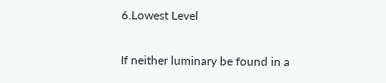6.Lowest Level

If neither luminary be found in a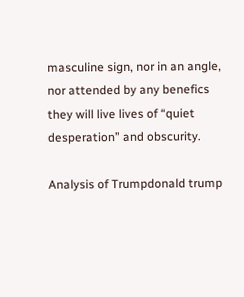masculine sign, nor in an angle, nor attended by any benefics they will live lives of “quiet desperation” and obscurity.

Analysis of Trumpdonald trump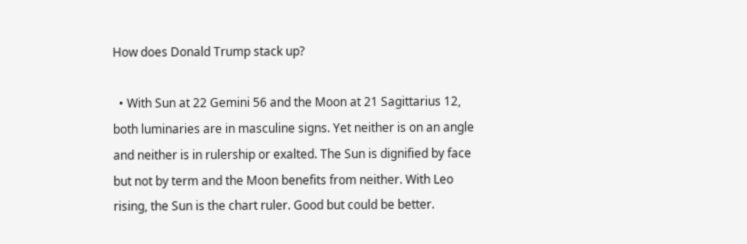How does Donald Trump stack up?

  • With Sun at 22 Gemini 56 and the Moon at 21 Sagittarius 12, both luminaries are in masculine signs. Yet neither is on an angle and neither is in rulership or exalted. The Sun is dignified by face but not by term and the Moon benefits from neither. With Leo rising, the Sun is the chart ruler. Good but could be better.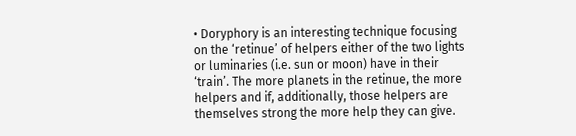• Doryphory is an interesting technique focusing on the ‘retinue’ of helpers either of the two lights or luminaries (i.e. sun or moon) have in their ‘train’. The more planets in the retinue, the more helpers and if, additionally, those helpers are themselves strong the more help they can give.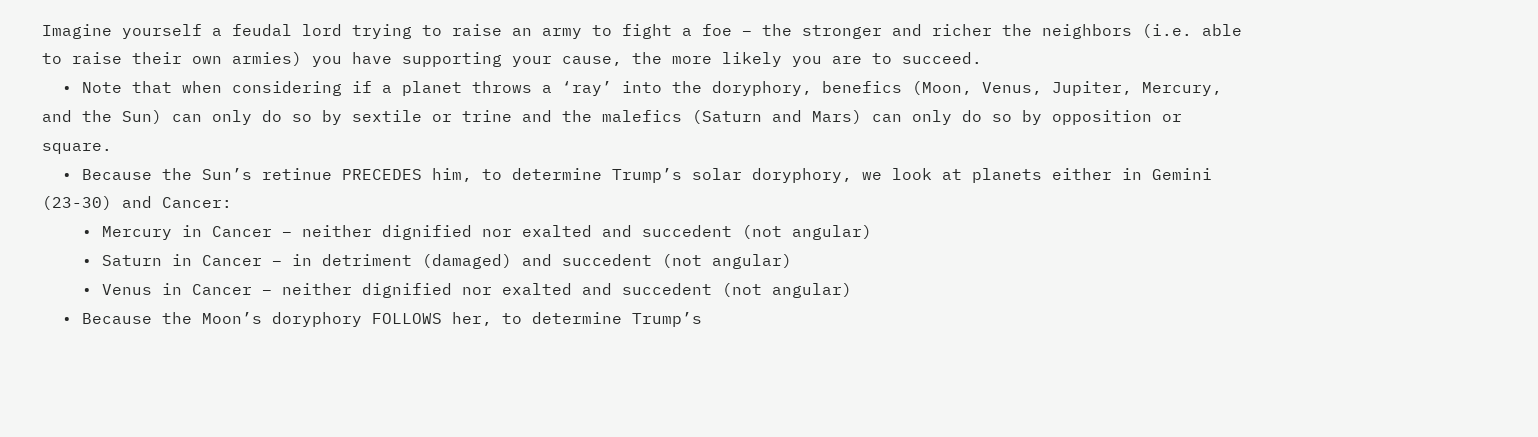Imagine yourself a feudal lord trying to raise an army to fight a foe – the stronger and richer the neighbors (i.e. able to raise their own armies) you have supporting your cause, the more likely you are to succeed.
  • Note that when considering if a planet throws a ‘ray’ into the doryphory, benefics (Moon, Venus, Jupiter, Mercury, and the Sun) can only do so by sextile or trine and the malefics (Saturn and Mars) can only do so by opposition or square.
  • Because the Sun’s retinue PRECEDES him, to determine Trump’s solar doryphory, we look at planets either in Gemini (23-30) and Cancer:
    • Mercury in Cancer – neither dignified nor exalted and succedent (not angular)
    • Saturn in Cancer – in detriment (damaged) and succedent (not angular)
    • Venus in Cancer – neither dignified nor exalted and succedent (not angular)
  • Because the Moon’s doryphory FOLLOWS her, to determine Trump’s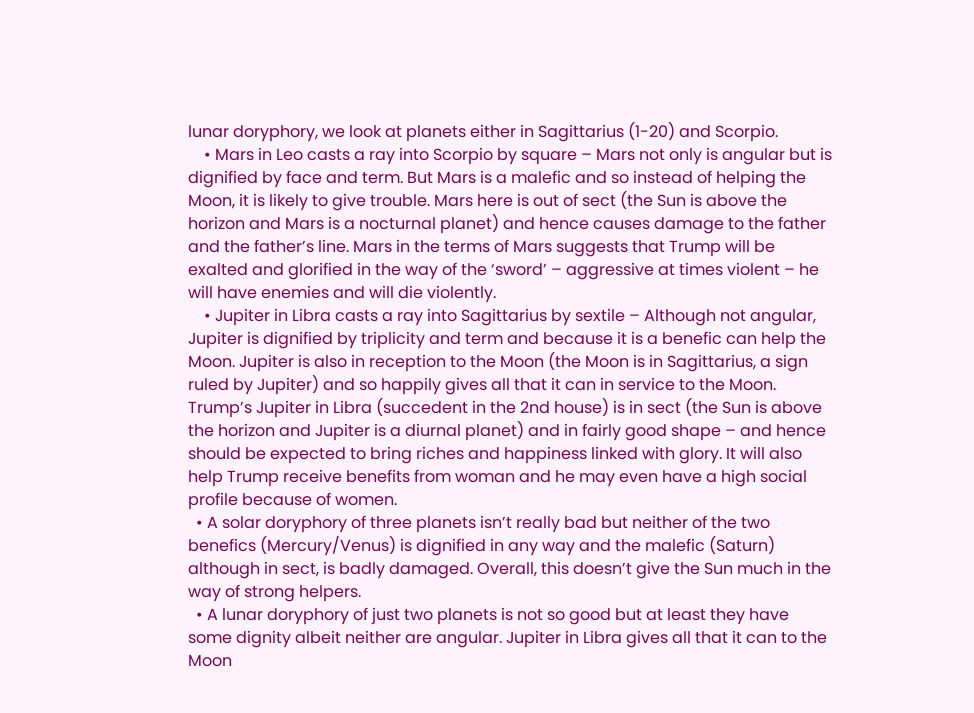lunar doryphory, we look at planets either in Sagittarius (1-20) and Scorpio.
    • Mars in Leo casts a ray into Scorpio by square – Mars not only is angular but is dignified by face and term. But Mars is a malefic and so instead of helping the Moon, it is likely to give trouble. Mars here is out of sect (the Sun is above the horizon and Mars is a nocturnal planet) and hence causes damage to the father and the father’s line. Mars in the terms of Mars suggests that Trump will be exalted and glorified in the way of the ‘sword’ – aggressive at times violent – he will have enemies and will die violently.
    • Jupiter in Libra casts a ray into Sagittarius by sextile – Although not angular, Jupiter is dignified by triplicity and term and because it is a benefic can help the Moon. Jupiter is also in reception to the Moon (the Moon is in Sagittarius, a sign ruled by Jupiter) and so happily gives all that it can in service to the Moon. Trump’s Jupiter in Libra (succedent in the 2nd house) is in sect (the Sun is above the horizon and Jupiter is a diurnal planet) and in fairly good shape – and hence should be expected to bring riches and happiness linked with glory. It will also help Trump receive benefits from woman and he may even have a high social profile because of women.
  • A solar doryphory of three planets isn’t really bad but neither of the two benefics (Mercury/Venus) is dignified in any way and the malefic (Saturn) although in sect, is badly damaged. Overall, this doesn’t give the Sun much in the way of strong helpers.
  • A lunar doryphory of just two planets is not so good but at least they have some dignity albeit neither are angular. Jupiter in Libra gives all that it can to the Moon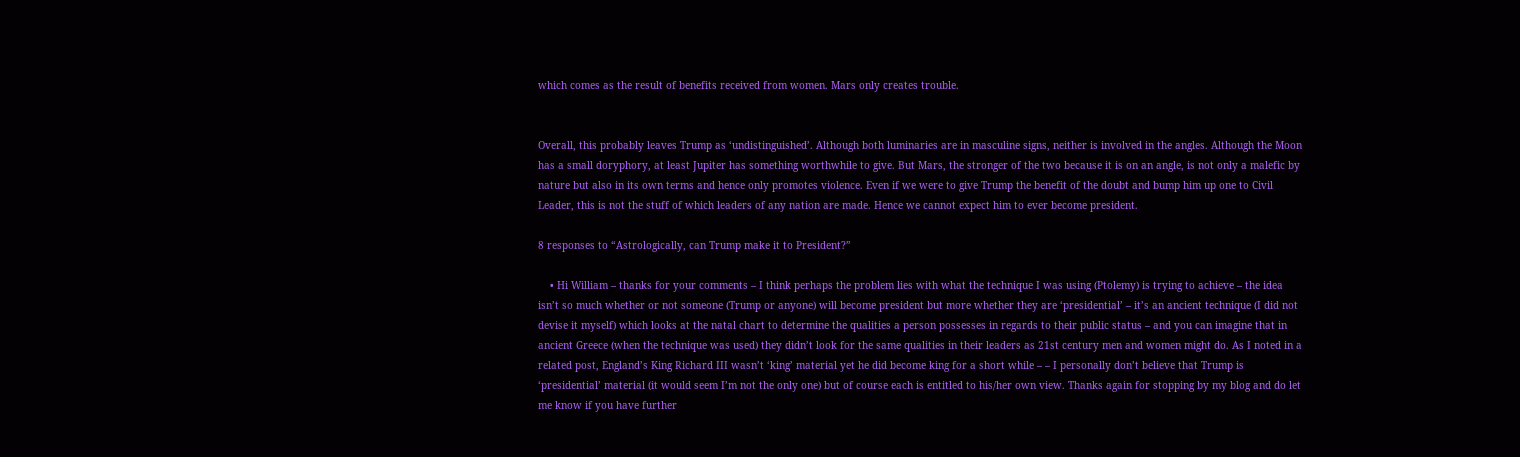which comes as the result of benefits received from women. Mars only creates trouble.


Overall, this probably leaves Trump as ‘undistinguished’. Although both luminaries are in masculine signs, neither is involved in the angles. Although the Moon has a small doryphory, at least Jupiter has something worthwhile to give. But Mars, the stronger of the two because it is on an angle, is not only a malefic by nature but also in its own terms and hence only promotes violence. Even if we were to give Trump the benefit of the doubt and bump him up one to Civil Leader, this is not the stuff of which leaders of any nation are made. Hence we cannot expect him to ever become president.

8 responses to “Astrologically, can Trump make it to President?”

    • Hi William – thanks for your comments – I think perhaps the problem lies with what the technique I was using (Ptolemy) is trying to achieve – the idea isn’t so much whether or not someone (Trump or anyone) will become president but more whether they are ‘presidential’ – it’s an ancient technique (I did not devise it myself) which looks at the natal chart to determine the qualities a person possesses in regards to their public status – and you can imagine that in ancient Greece (when the technique was used) they didn’t look for the same qualities in their leaders as 21st century men and women might do. As I noted in a related post, England’s King Richard III wasn’t ‘king’ material yet he did become king for a short while – – I personally don’t believe that Trump is ‘presidential’ material (it would seem I’m not the only one) but of course each is entitled to his/her own view. Thanks again for stopping by my blog and do let me know if you have further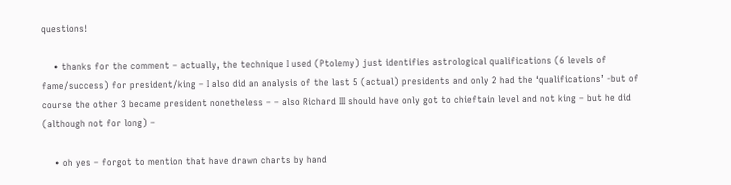questions!

    • thanks for the comment – actually, the technique I used (Ptolemy) just identifies astrological qualifications (6 levels of fame/success) for president/king – I also did an analysis of the last 5 (actual) presidents and only 2 had the ‘qualifications’ -but of course the other 3 became president nonetheless – – also Richard III should have only got to chieftain level and not king – but he did (although not for long) –

    • oh yes – forgot to mention that have drawn charts by hand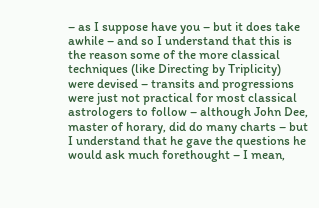– as I suppose have you – but it does take awhile – and so I understand that this is the reason some of the more classical techniques (like Directing by Triplicity) were devised – transits and progressions were just not practical for most classical astrologers to follow – although John Dee, master of horary, did do many charts – but I understand that he gave the questions he would ask much forethought – I mean,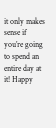it only makes sense if you’re going to spend an entire day at it! Happy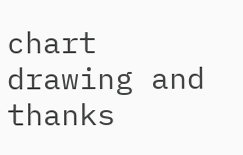chart drawing and thanks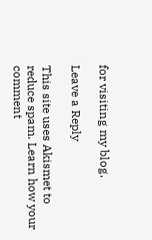for visiting my blog.

Leave a Reply

This site uses Akismet to reduce spam. Learn how your comment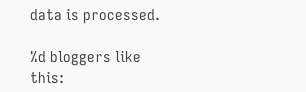data is processed.

%d bloggers like this: